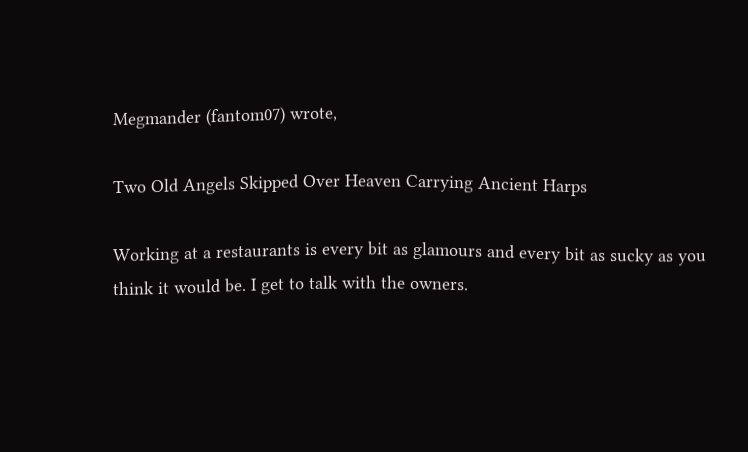Megmander (fantom07) wrote,

Two Old Angels Skipped Over Heaven Carrying Ancient Harps

Working at a restaurants is every bit as glamours and every bit as sucky as you think it would be. I get to talk with the owners.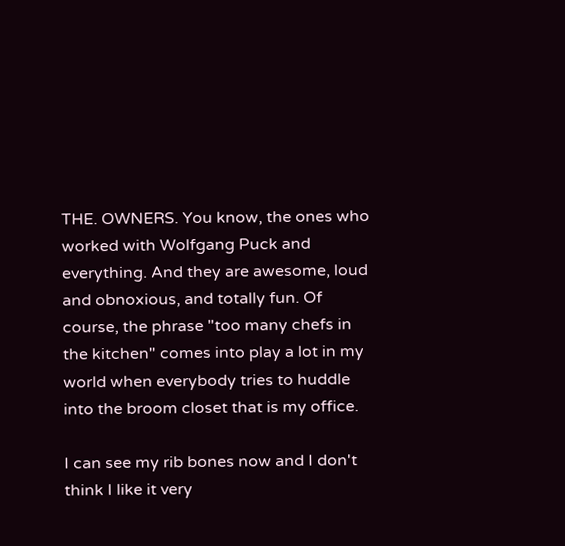THE. OWNERS. You know, the ones who worked with Wolfgang Puck and everything. And they are awesome, loud and obnoxious, and totally fun. Of course, the phrase "too many chefs in the kitchen" comes into play a lot in my world when everybody tries to huddle into the broom closet that is my office.

I can see my rib bones now and I don't think I like it very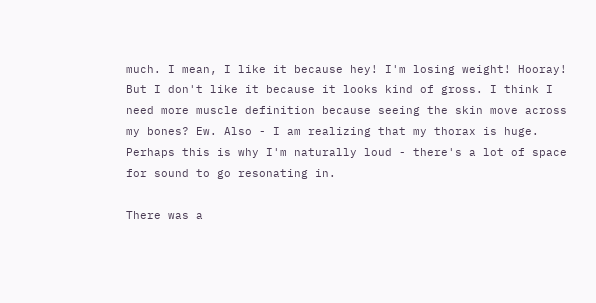much. I mean, I like it because hey! I'm losing weight! Hooray! But I don't like it because it looks kind of gross. I think I need more muscle definition because seeing the skin move across my bones? Ew. Also - I am realizing that my thorax is huge. Perhaps this is why I'm naturally loud - there's a lot of space for sound to go resonating in.

There was a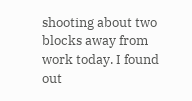shooting about two blocks away from work today. I found out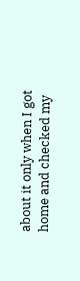about it only when I got home and checked my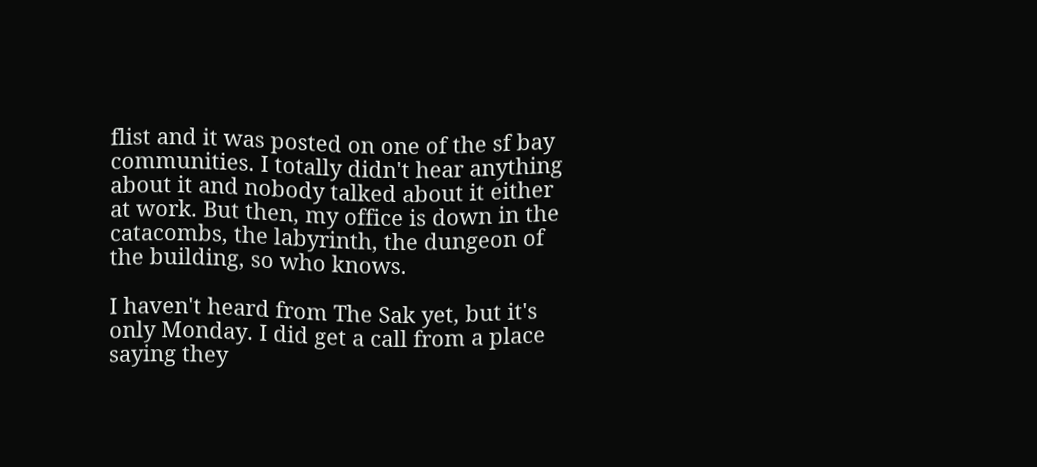flist and it was posted on one of the sf bay communities. I totally didn't hear anything about it and nobody talked about it either at work. But then, my office is down in the catacombs, the labyrinth, the dungeon of the building, so who knows.

I haven't heard from The Sak yet, but it's only Monday. I did get a call from a place saying they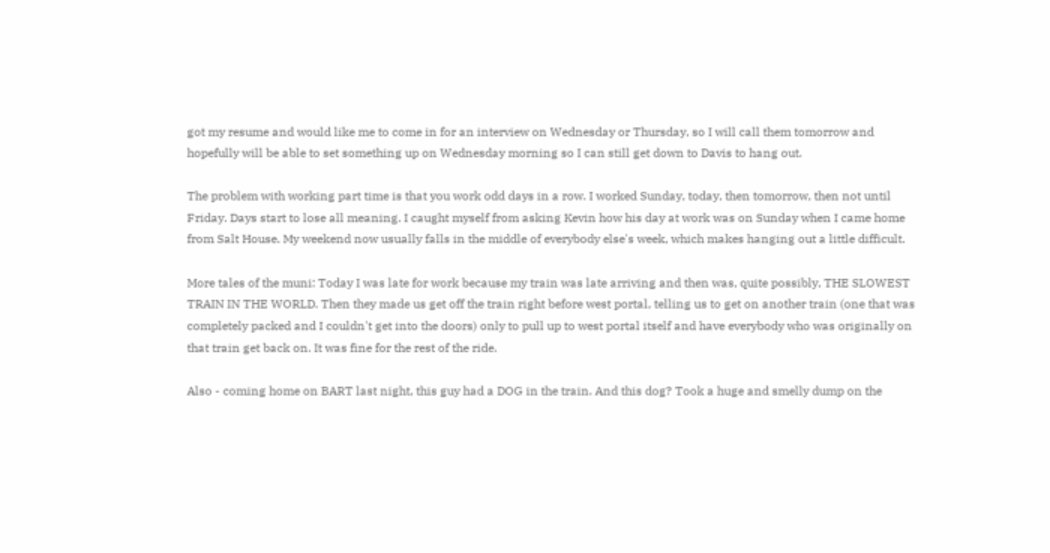got my resume and would like me to come in for an interview on Wednesday or Thursday, so I will call them tomorrow and hopefully will be able to set something up on Wednesday morning so I can still get down to Davis to hang out.

The problem with working part time is that you work odd days in a row. I worked Sunday, today, then tomorrow, then not until Friday. Days start to lose all meaning. I caught myself from asking Kevin how his day at work was on Sunday when I came home from Salt House. My weekend now usually falls in the middle of everybody else's week, which makes hanging out a little difficult.

More tales of the muni: Today I was late for work because my train was late arriving and then was, quite possibly, THE SLOWEST TRAIN IN THE WORLD. Then they made us get off the train right before west portal, telling us to get on another train (one that was completely packed and I couldn't get into the doors) only to pull up to west portal itself and have everybody who was originally on that train get back on. It was fine for the rest of the ride.

Also - coming home on BART last night, this guy had a DOG in the train. And this dog? Took a huge and smelly dump on the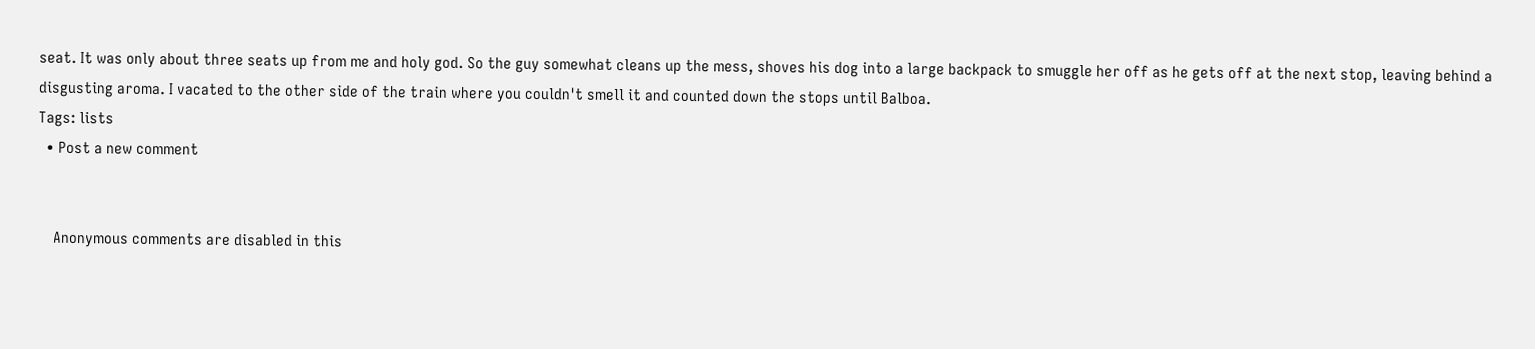seat. It was only about three seats up from me and holy god. So the guy somewhat cleans up the mess, shoves his dog into a large backpack to smuggle her off as he gets off at the next stop, leaving behind a disgusting aroma. I vacated to the other side of the train where you couldn't smell it and counted down the stops until Balboa.
Tags: lists
  • Post a new comment


    Anonymous comments are disabled in this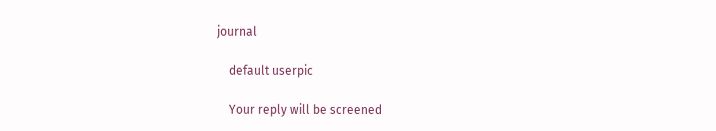journal

    default userpic

    Your reply will be screened